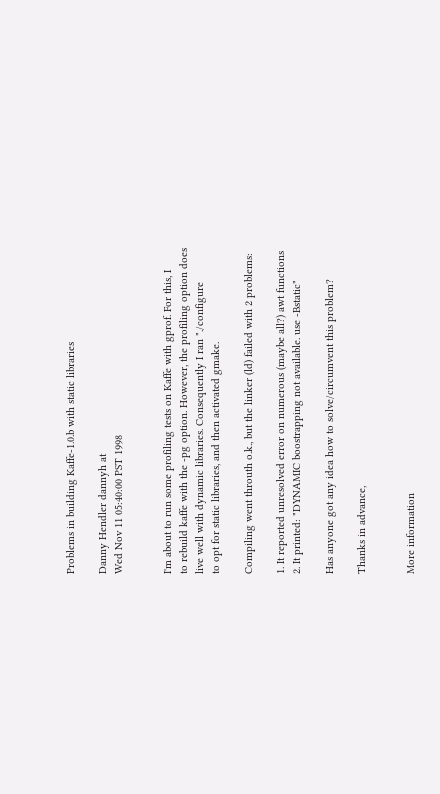Problems in building Kaffe-1.0.b with static libraries

Danny Hendler dannyh at
Wed Nov 11 05:40:00 PST 1998


I'm about to run some profiling tests on Kaffe with gprof. For this, I
to rebuild kaffe with the -pg option. However, the profiling option does
live well with dynamic libraries. Consequently I ran "./configure
to opt for static libraries, and then activated gmake.

Compiling went throuth o.k., but the linker (ld) failed with 2 problems:

1. It reported unresolved error on numerous (maybe all?) awt functions
2. It printed: "DYNAMIC boostrapping not available. use -Bstatic"

Has anyone got any idea how to solve/circumvent this problem?

Thanks in advance,


More information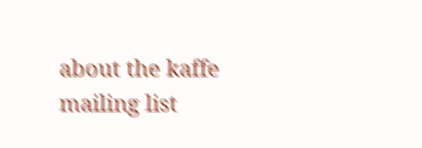about the kaffe mailing list